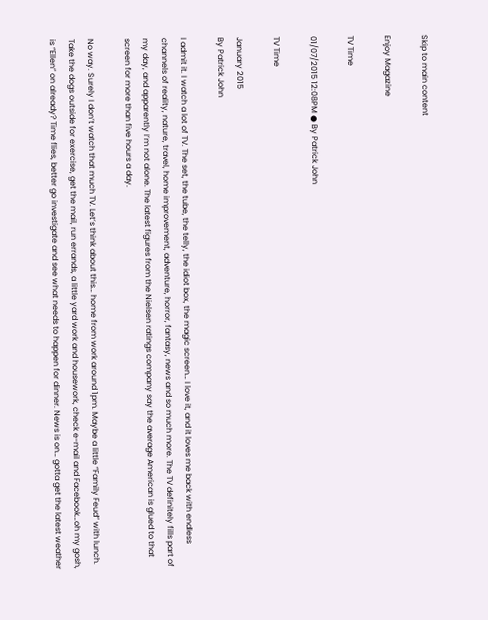Skip to main content

Enjoy Magazine

TV Time

01/07/2015 12:08PM ● By Patrick John

TV Time

January 2015
By Patrick John

I admit it. I watch a lot of TV. The set, the tube, the telly, the idiot box, the magic screen… I love it, and it loves me back with endless channels of reality, nature, travel, home improvement, adventure, horror, fantasy, news and so much more. The TV definitely fills part of my day, and apparently I’m not alone. The latest figures from the Nielsen ratings company say the average American is glued to that screen for more than five hours a day.

No way. Surely I don’t watch that much TV. Let’s think about this… home from work around 1pm. Maybe a little “Family Feud” with lunch. Take the dogs outside for exercise, get the mail, run errands, a little yard work and housework, check e-mail and Facebook…oh my gosh, is “Ellen” on already? Time flies, better go investigate and see what needs to happen for dinner. News is on… gotta get the latest weather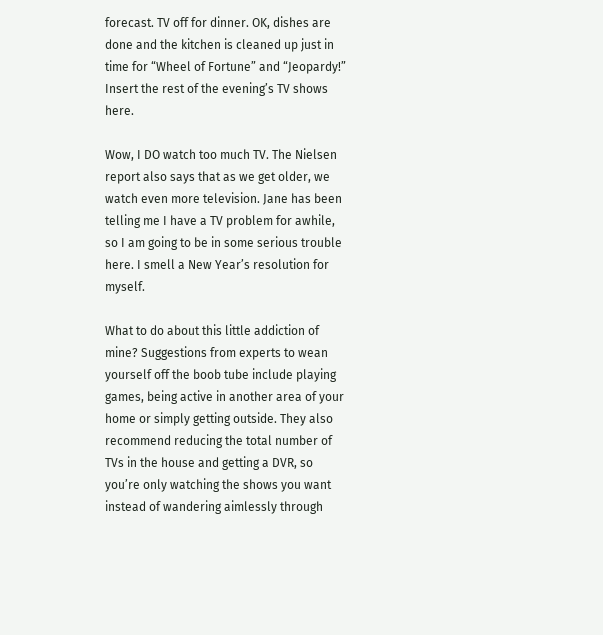forecast. TV off for dinner. OK, dishes are done and the kitchen is cleaned up just in time for “Wheel of Fortune” and “Jeopardy!” Insert the rest of the evening’s TV shows here.

Wow, I DO watch too much TV. The Nielsen report also says that as we get older, we watch even more television. Jane has been telling me I have a TV problem for awhile, so I am going to be in some serious trouble here. I smell a New Year’s resolution for myself.

What to do about this little addiction of mine? Suggestions from experts to wean yourself off the boob tube include playing games, being active in another area of your home or simply getting outside. They also recommend reducing the total number of TVs in the house and getting a DVR, so you’re only watching the shows you want instead of wandering aimlessly through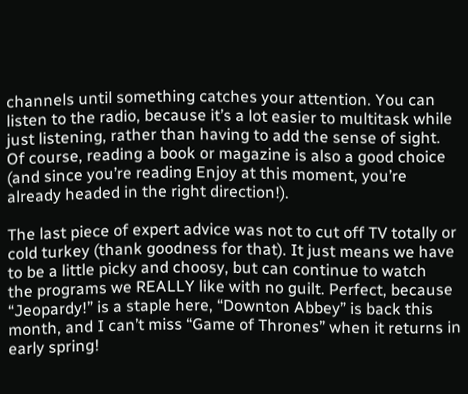channels until something catches your attention. You can listen to the radio, because it’s a lot easier to multitask while just listening, rather than having to add the sense of sight. Of course, reading a book or magazine is also a good choice (and since you’re reading Enjoy at this moment, you’re already headed in the right direction!).

The last piece of expert advice was not to cut off TV totally or cold turkey (thank goodness for that). It just means we have to be a little picky and choosy, but can continue to watch
the programs we REALLY like with no guilt. Perfect, because “Jeopardy!” is a staple here, “Downton Abbey” is back this month, and I can’t miss “Game of Thrones” when it returns in early spring!